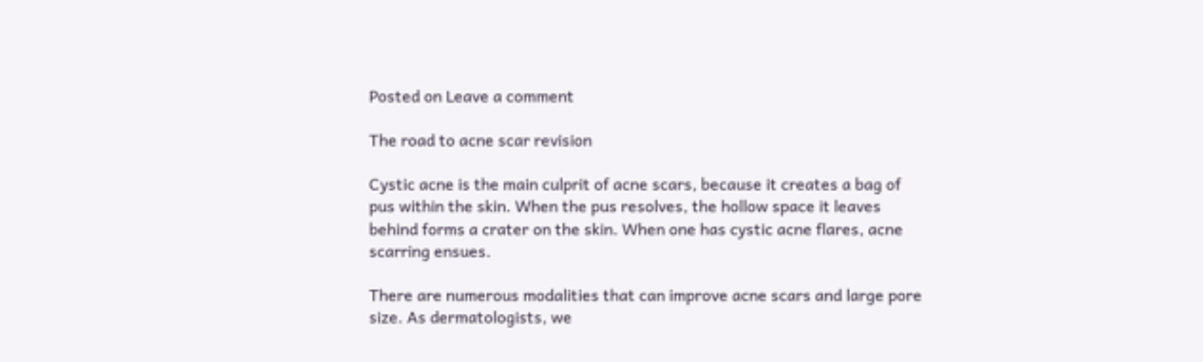Posted on Leave a comment

The road to acne scar revision

Cystic acne is the main culprit of acne scars, because it creates a bag of pus within the skin. When the pus resolves, the hollow space it leaves behind forms a crater on the skin. When one has cystic acne flares, acne scarring ensues.

There are numerous modalities that can improve acne scars and large pore size. As dermatologists, we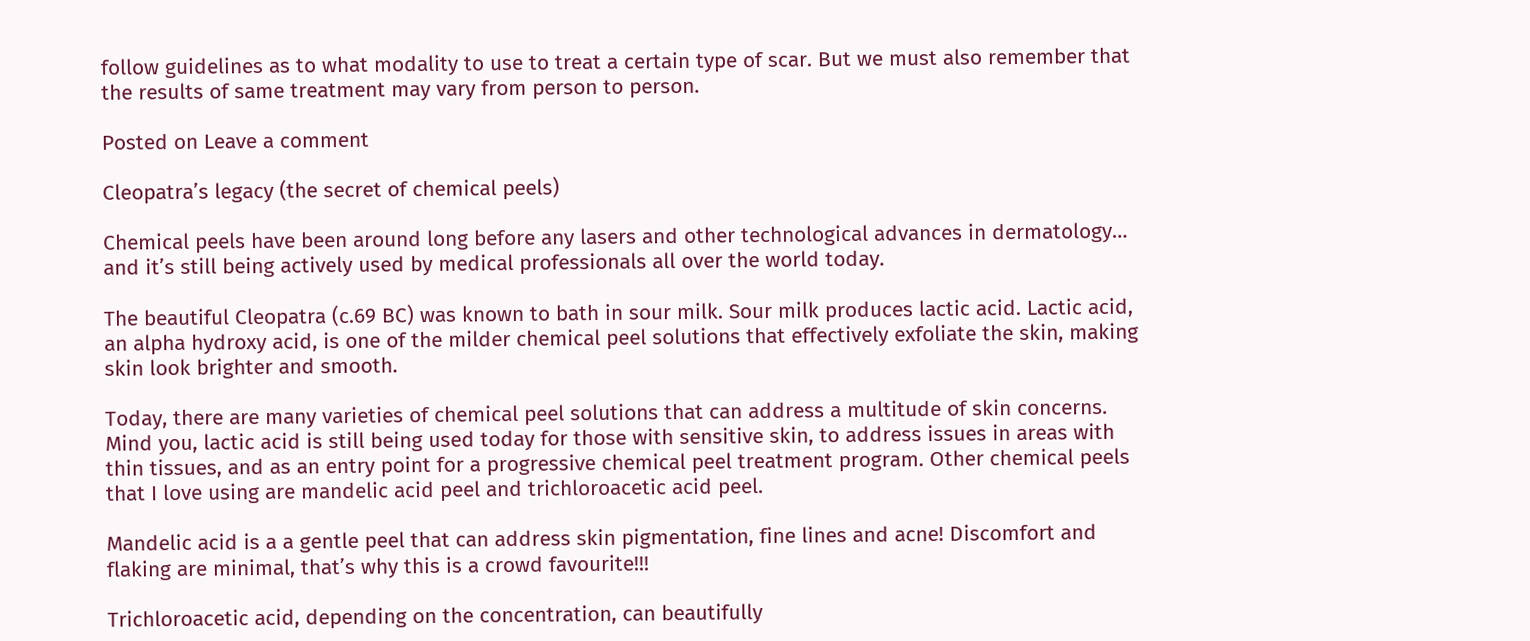follow guidelines as to what modality to use to treat a certain type of scar. But we must also remember that the results of same treatment may vary from person to person.

Posted on Leave a comment

Cleopatra’s legacy (the secret of chemical peels)

Chemical peels have been around long before any lasers and other technological advances in dermatology… and it’s still being actively used by medical professionals all over the world today.

The beautiful Cleopatra (c.69 BC) was known to bath in sour milk. Sour milk produces lactic acid. Lactic acid, an alpha hydroxy acid, is one of the milder chemical peel solutions that effectively exfoliate the skin, making skin look brighter and smooth.

Today, there are many varieties of chemical peel solutions that can address a multitude of skin concerns. Mind you, lactic acid is still being used today for those with sensitive skin, to address issues in areas with thin tissues, and as an entry point for a progressive chemical peel treatment program. Other chemical peels that I love using are mandelic acid peel and trichloroacetic acid peel.

Mandelic acid is a a gentle peel that can address skin pigmentation, fine lines and acne! Discomfort and flaking are minimal, that’s why this is a crowd favourite!!!

Trichloroacetic acid, depending on the concentration, can beautifully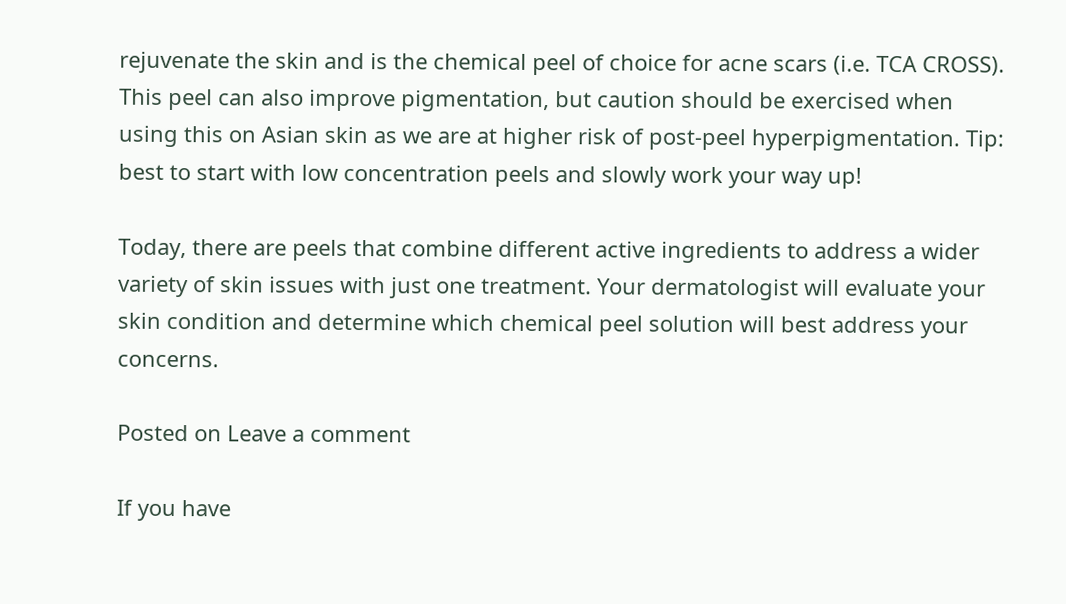rejuvenate the skin and is the chemical peel of choice for acne scars (i.e. TCA CROSS). This peel can also improve pigmentation, but caution should be exercised when using this on Asian skin as we are at higher risk of post-peel hyperpigmentation. Tip: best to start with low concentration peels and slowly work your way up!

Today, there are peels that combine different active ingredients to address a wider variety of skin issues with just one treatment. Your dermatologist will evaluate your skin condition and determine which chemical peel solution will best address your concerns.

Posted on Leave a comment

If you have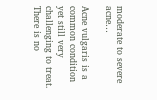moderate to severe acne…

Acne vulgaris is a common condition yet still very challenging to treat. There is no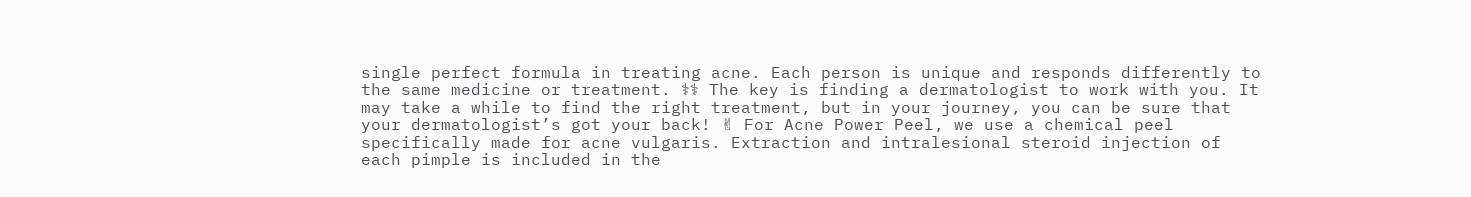single perfect formula in treating acne. Each person is unique and responds differently to the same medicine or treatment. ⚕⚕ The key is finding a dermatologist to work with you. It may take a while to find the right treatment, but in your journey, you can be sure that your dermatologist’s got your back! ✌ For Acne Power Peel, we use a chemical peel specifically made for acne vulgaris. Extraction and intralesional steroid injection of each pimple is included in the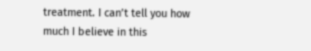treatment. I can’t tell you how much I believe in this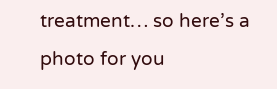treatment… so here’s a photo for you